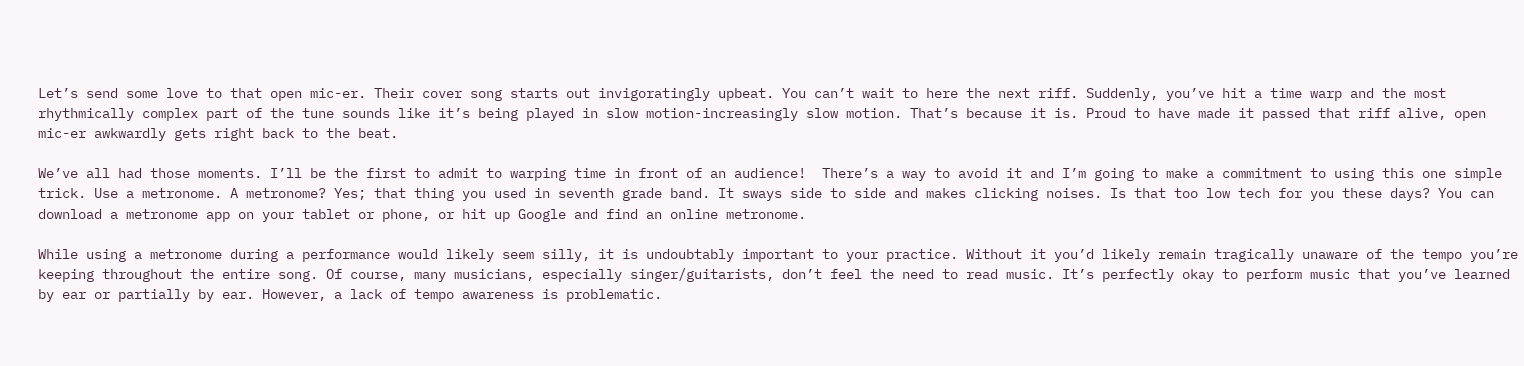Let’s send some love to that open mic-er. Their cover song starts out invigoratingly upbeat. You can’t wait to here the next riff. Suddenly, you’ve hit a time warp and the most rhythmically complex part of the tune sounds like it’s being played in slow motion-increasingly slow motion. That’s because it is. Proud to have made it passed that riff alive, open mic-er awkwardly gets right back to the beat.

We’ve all had those moments. I’ll be the first to admit to warping time in front of an audience!  There’s a way to avoid it and I’m going to make a commitment to using this one simple trick. Use a metronome. A metronome? Yes; that thing you used in seventh grade band. It sways side to side and makes clicking noises. Is that too low tech for you these days? You can download a metronome app on your tablet or phone, or hit up Google and find an online metronome.

While using a metronome during a performance would likely seem silly, it is undoubtably important to your practice. Without it you’d likely remain tragically unaware of the tempo you’re keeping throughout the entire song. Of course, many musicians, especially singer/guitarists, don’t feel the need to read music. It’s perfectly okay to perform music that you’ve learned by ear or partially by ear. However, a lack of tempo awareness is problematic.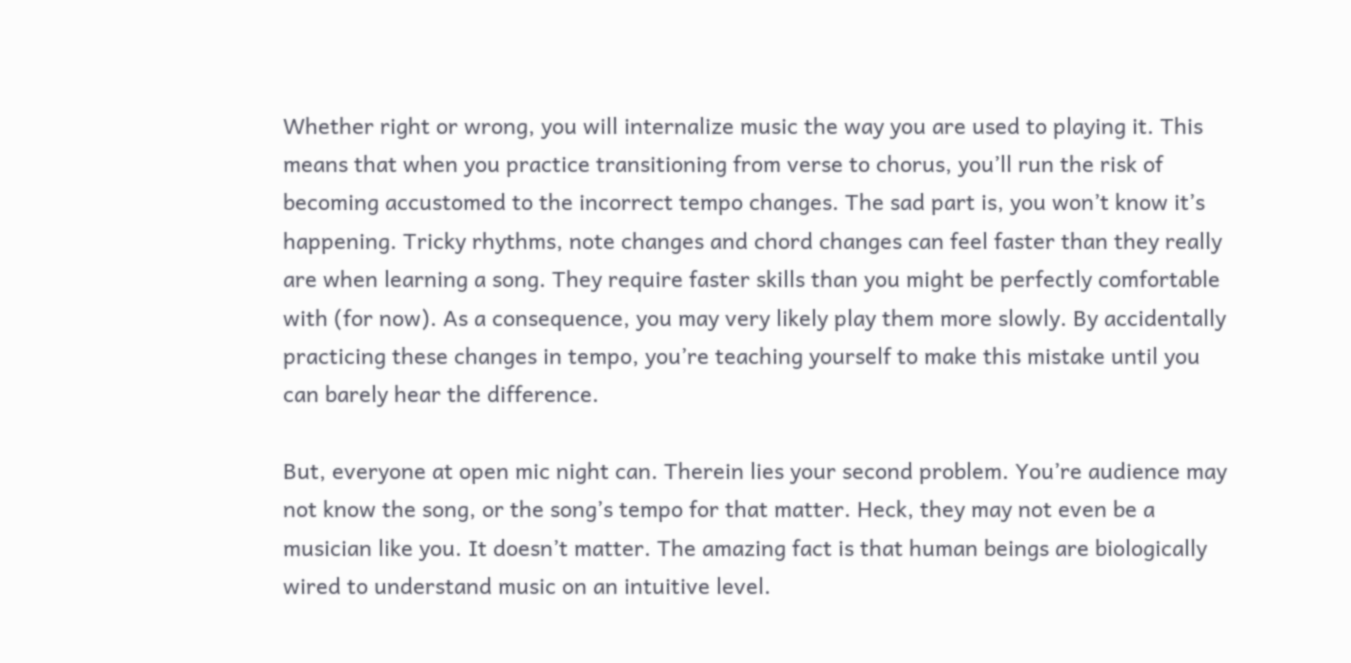Whether right or wrong, you will internalize music the way you are used to playing it. This means that when you practice transitioning from verse to chorus, you’ll run the risk of becoming accustomed to the incorrect tempo changes. The sad part is, you won’t know it’s happening. Tricky rhythms, note changes and chord changes can feel faster than they really are when learning a song. They require faster skills than you might be perfectly comfortable with (for now). As a consequence, you may very likely play them more slowly. By accidentally practicing these changes in tempo, you’re teaching yourself to make this mistake until you can barely hear the difference.

But, everyone at open mic night can. Therein lies your second problem. You’re audience may not know the song, or the song’s tempo for that matter. Heck, they may not even be a musician like you. It doesn’t matter. The amazing fact is that human beings are biologically wired to understand music on an intuitive level.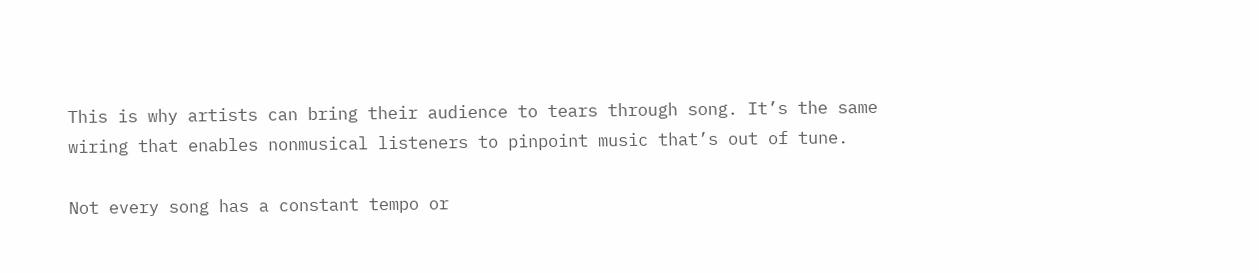This is why artists can bring their audience to tears through song. It’s the same wiring that enables nonmusical listeners to pinpoint music that’s out of tune.

Not every song has a constant tempo or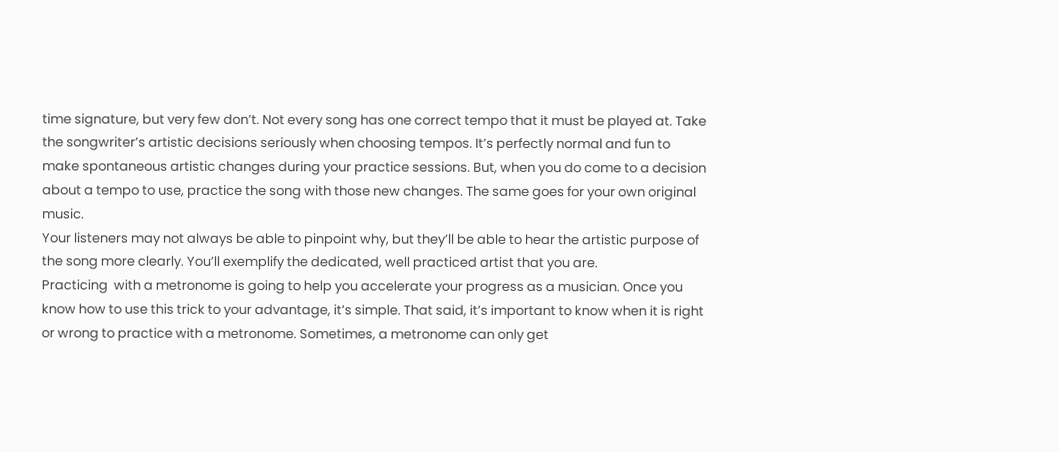time signature, but very few don’t. Not every song has one correct tempo that it must be played at. Take the songwriter’s artistic decisions seriously when choosing tempos. It’s perfectly normal and fun to make spontaneous artistic changes during your practice sessions. But, when you do come to a decision about a tempo to use, practice the song with those new changes. The same goes for your own original music.
Your listeners may not always be able to pinpoint why, but they’ll be able to hear the artistic purpose of the song more clearly. You’ll exemplify the dedicated, well practiced artist that you are.
Practicing  with a metronome is going to help you accelerate your progress as a musician. Once you know how to use this trick to your advantage, it’s simple. That said, it’s important to know when it is right or wrong to practice with a metronome. Sometimes, a metronome can only get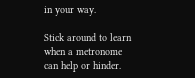in your way.

Stick around to learn when a metronome can help or hinder.